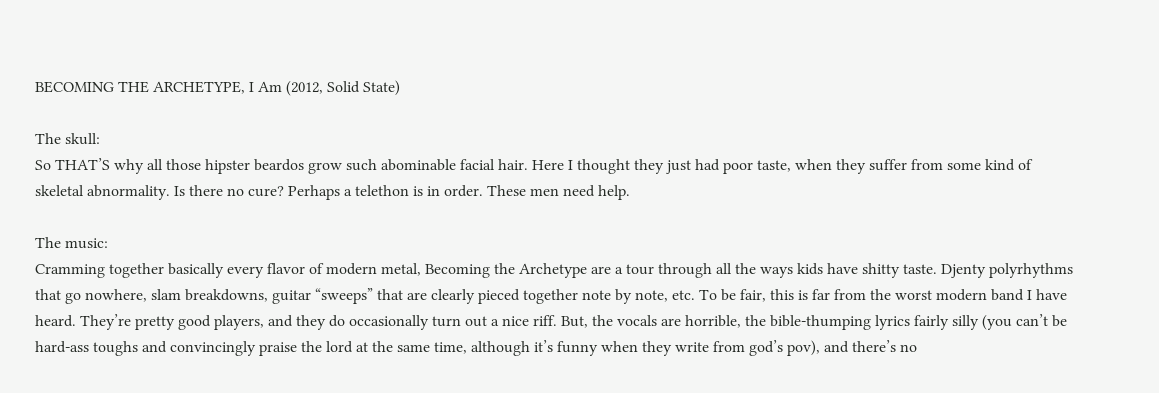BECOMING THE ARCHETYPE, I Am (2012, Solid State)

The skull:
So THAT’S why all those hipster beardos grow such abominable facial hair. Here I thought they just had poor taste, when they suffer from some kind of skeletal abnormality. Is there no cure? Perhaps a telethon is in order. These men need help.

The music:
Cramming together basically every flavor of modern metal, Becoming the Archetype are a tour through all the ways kids have shitty taste. Djenty polyrhythms that go nowhere, slam breakdowns, guitar “sweeps” that are clearly pieced together note by note, etc. To be fair, this is far from the worst modern band I have heard. They’re pretty good players, and they do occasionally turn out a nice riff. But, the vocals are horrible, the bible-thumping lyrics fairly silly (you can’t be hard-ass toughs and convincingly praise the lord at the same time, although it’s funny when they write from god’s pov), and there’s no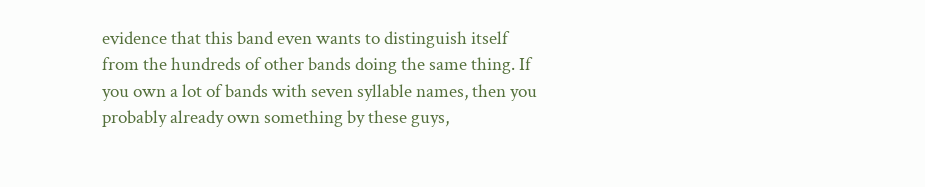evidence that this band even wants to distinguish itself from the hundreds of other bands doing the same thing. If you own a lot of bands with seven syllable names, then you probably already own something by these guys,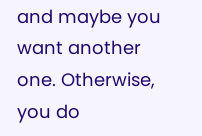and maybe you want another one. Otherwise, you do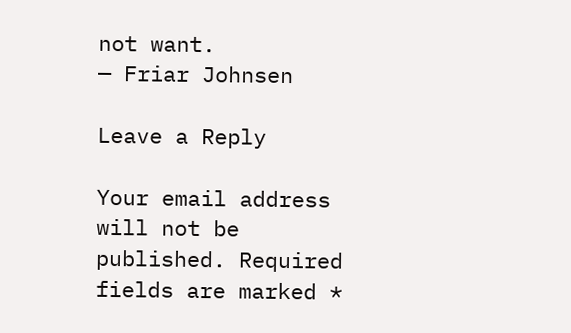not want.
— Friar Johnsen

Leave a Reply

Your email address will not be published. Required fields are marked *